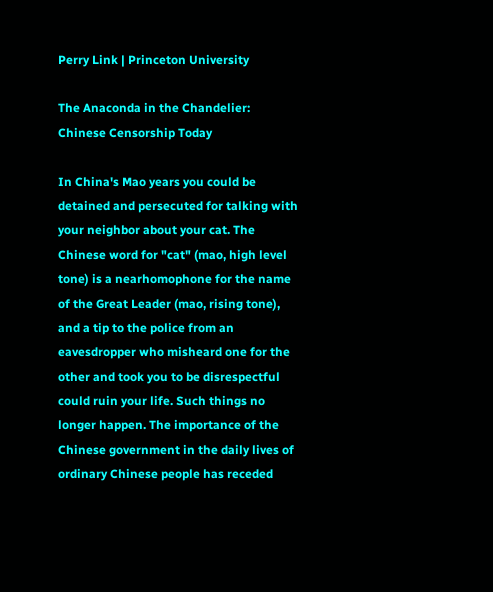Perry Link | Princeton University

The Anaconda in the Chandelier:
Chinese Censorship Today

In China's Mao years you could be detained and persecuted for talking with your neighbor about your cat. The Chinese word for "cat" (mao, high level tone) is a nearhomophone for the name of the Great Leader (mao, rising tone), and a tip to the police from an eavesdropper who misheard one for the other and took you to be disrespectful could ruin your life. Such things no longer happen. The importance of the Chinese government in the daily lives of ordinary Chinese people has receded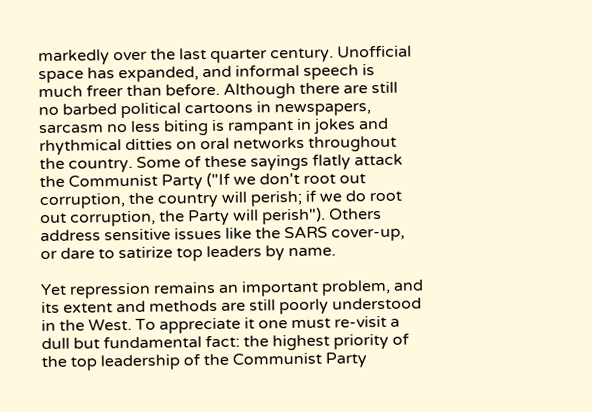markedly over the last quarter century. Unofficial space has expanded, and informal speech is much freer than before. Although there are still no barbed political cartoons in newspapers, sarcasm no less biting is rampant in jokes and rhythmical ditties on oral networks throughout the country. Some of these sayings flatly attack the Communist Party ("If we don't root out corruption, the country will perish; if we do root out corruption, the Party will perish"). Others address sensitive issues like the SARS cover-up, or dare to satirize top leaders by name.

Yet repression remains an important problem, and its extent and methods are still poorly understood in the West. To appreciate it one must re-visit a dull but fundamental fact: the highest priority of the top leadership of the Communist Party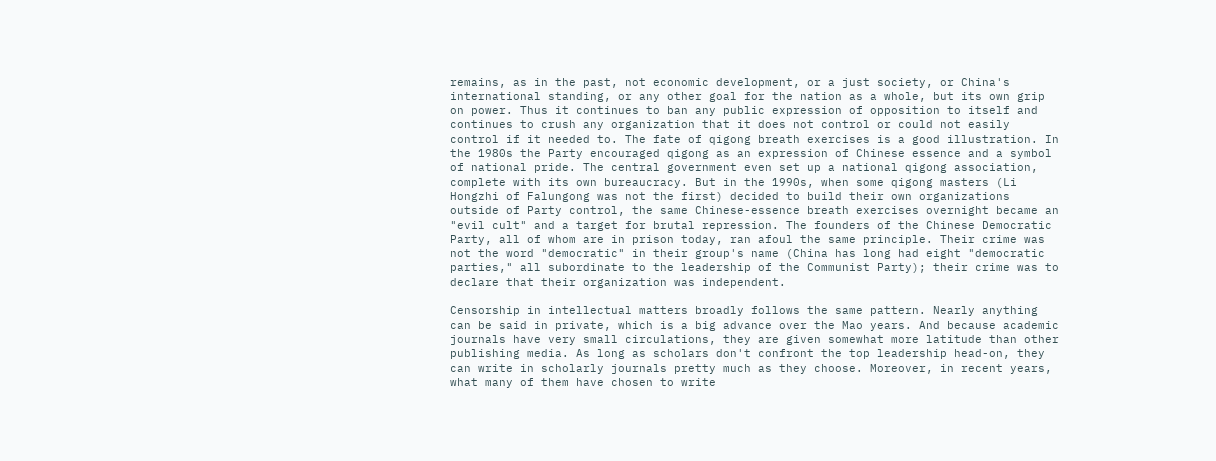remains, as in the past, not economic development, or a just society, or China's international standing, or any other goal for the nation as a whole, but its own grip on power. Thus it continues to ban any public expression of opposition to itself and continues to crush any organization that it does not control or could not easily control if it needed to. The fate of qigong breath exercises is a good illustration. In the 1980s the Party encouraged qigong as an expression of Chinese essence and a symbol of national pride. The central government even set up a national qigong association, complete with its own bureaucracy. But in the 1990s, when some qigong masters (Li Hongzhi of Falungong was not the first) decided to build their own organizations outside of Party control, the same Chinese-essence breath exercises overnight became an "evil cult" and a target for brutal repression. The founders of the Chinese Democratic Party, all of whom are in prison today, ran afoul the same principle. Their crime was not the word "democratic" in their group's name (China has long had eight "democratic parties," all subordinate to the leadership of the Communist Party); their crime was to declare that their organization was independent.

Censorship in intellectual matters broadly follows the same pattern. Nearly anything can be said in private, which is a big advance over the Mao years. And because academic journals have very small circulations, they are given somewhat more latitude than other publishing media. As long as scholars don't confront the top leadership head-on, they can write in scholarly journals pretty much as they choose. Moreover, in recent years, what many of them have chosen to write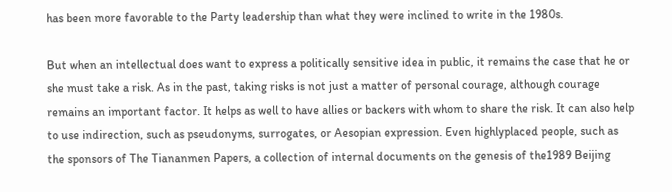has been more favorable to the Party leadership than what they were inclined to write in the 1980s.

But when an intellectual does want to express a politically sensitive idea in public, it remains the case that he or she must take a risk. As in the past, taking risks is not just a matter of personal courage, although courage remains an important factor. It helps as well to have allies or backers with whom to share the risk. It can also help to use indirection, such as pseudonyms, surrogates, or Aesopian expression. Even highlyplaced people, such as the sponsors of The Tiananmen Papers, a collection of internal documents on the genesis of the1989 Beijing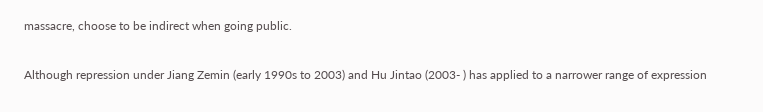massacre, choose to be indirect when going public.

Although repression under Jiang Zemin (early 1990s to 2003) and Hu Jintao (2003- ) has applied to a narrower range of expression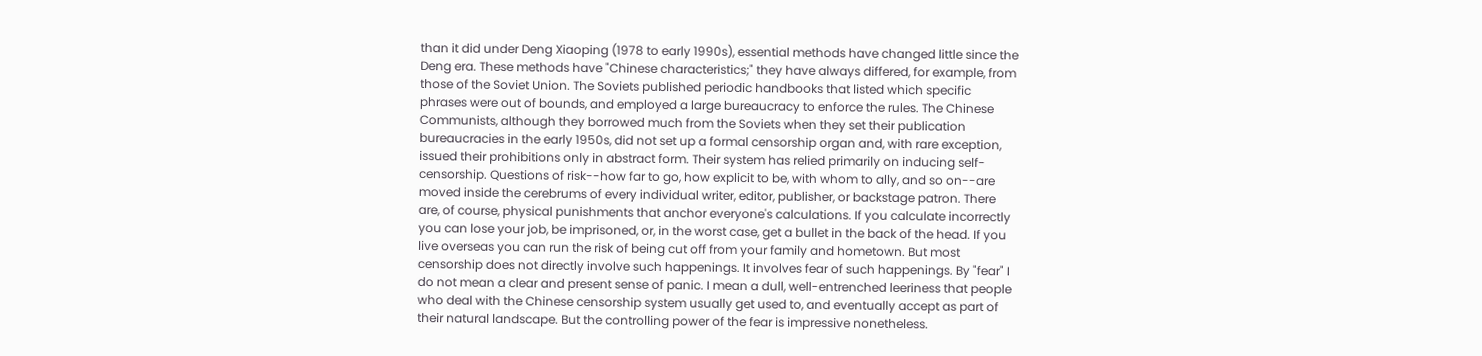than it did under Deng Xiaoping (1978 to early 1990s), essential methods have changed little since the Deng era. These methods have "Chinese characteristics;" they have always differed, for example, from those of the Soviet Union. The Soviets published periodic handbooks that listed which specific phrases were out of bounds, and employed a large bureaucracy to enforce the rules. The Chinese Communists, although they borrowed much from the Soviets when they set their publication bureaucracies in the early 1950s, did not set up a formal censorship organ and, with rare exception, issued their prohibitions only in abstract form. Their system has relied primarily on inducing self-censorship. Questions of risk--how far to go, how explicit to be, with whom to ally, and so on--are moved inside the cerebrums of every individual writer, editor, publisher, or backstage patron. There are, of course, physical punishments that anchor everyone's calculations. If you calculate incorrectly you can lose your job, be imprisoned, or, in the worst case, get a bullet in the back of the head. If you live overseas you can run the risk of being cut off from your family and hometown. But most censorship does not directly involve such happenings. It involves fear of such happenings. By "fear" I do not mean a clear and present sense of panic. I mean a dull, well-entrenched leeriness that people who deal with the Chinese censorship system usually get used to, and eventually accept as part of their natural landscape. But the controlling power of the fear is impressive nonetheless.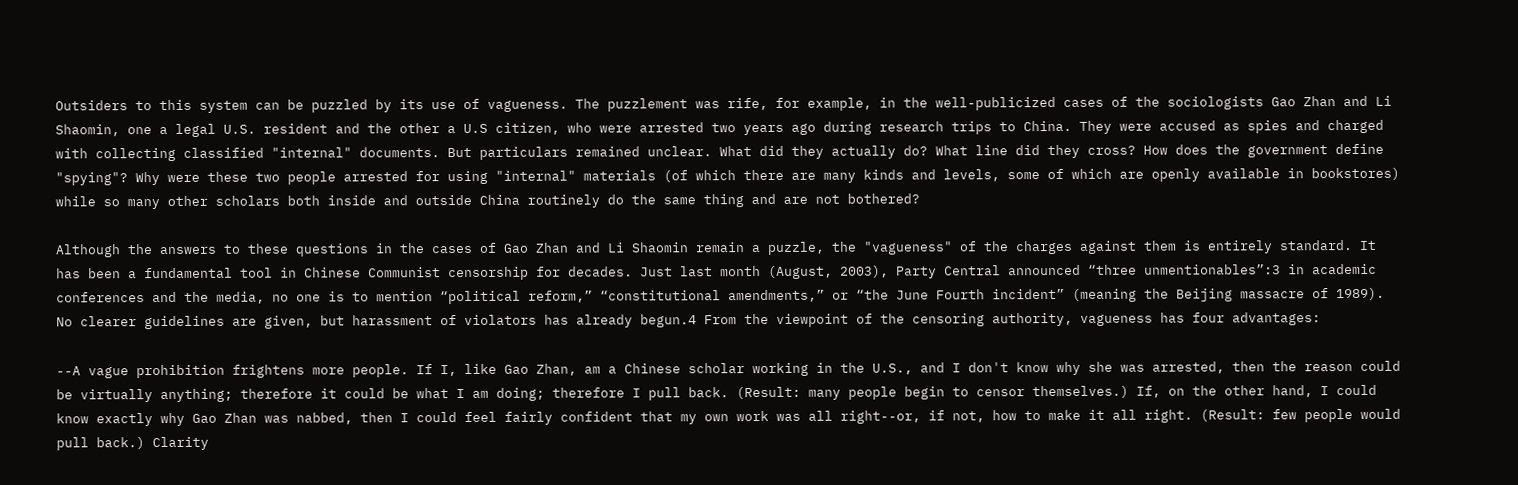Outsiders to this system can be puzzled by its use of vagueness. The puzzlement was rife, for example, in the well-publicized cases of the sociologists Gao Zhan and Li Shaomin, one a legal U.S. resident and the other a U.S citizen, who were arrested two years ago during research trips to China. They were accused as spies and charged with collecting classified "internal" documents. But particulars remained unclear. What did they actually do? What line did they cross? How does the government define "spying"? Why were these two people arrested for using "internal" materials (of which there are many kinds and levels, some of which are openly available in bookstores) while so many other scholars both inside and outside China routinely do the same thing and are not bothered?

Although the answers to these questions in the cases of Gao Zhan and Li Shaomin remain a puzzle, the "vagueness" of the charges against them is entirely standard. It has been a fundamental tool in Chinese Communist censorship for decades. Just last month (August, 2003), Party Central announced “three unmentionables”:3 in academic conferences and the media, no one is to mention “political reform,” “constitutional amendments,” or “the June Fourth incident” (meaning the Beijing massacre of 1989). No clearer guidelines are given, but harassment of violators has already begun.4 From the viewpoint of the censoring authority, vagueness has four advantages:

--A vague prohibition frightens more people. If I, like Gao Zhan, am a Chinese scholar working in the U.S., and I don't know why she was arrested, then the reason could be virtually anything; therefore it could be what I am doing; therefore I pull back. (Result: many people begin to censor themselves.) If, on the other hand, I could know exactly why Gao Zhan was nabbed, then I could feel fairly confident that my own work was all right--or, if not, how to make it all right. (Result: few people would pull back.) Clarity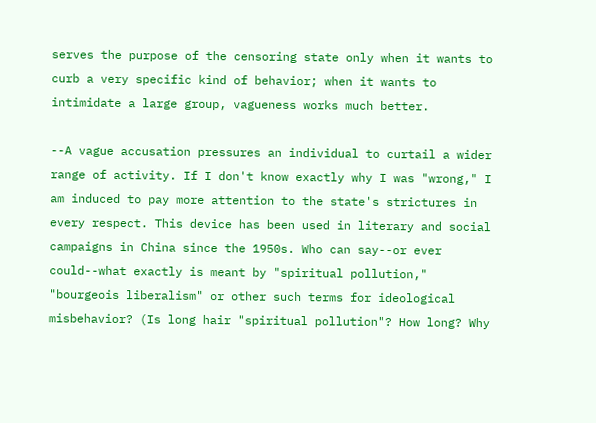serves the purpose of the censoring state only when it wants to curb a very specific kind of behavior; when it wants to intimidate a large group, vagueness works much better.

--A vague accusation pressures an individual to curtail a wider range of activity. If I don't know exactly why I was "wrong," I am induced to pay more attention to the state's strictures in every respect. This device has been used in literary and social campaigns in China since the 1950s. Who can say--or ever could--what exactly is meant by "spiritual pollution," "bourgeois liberalism" or other such terms for ideological misbehavior? (Is long hair "spiritual pollution"? How long? Why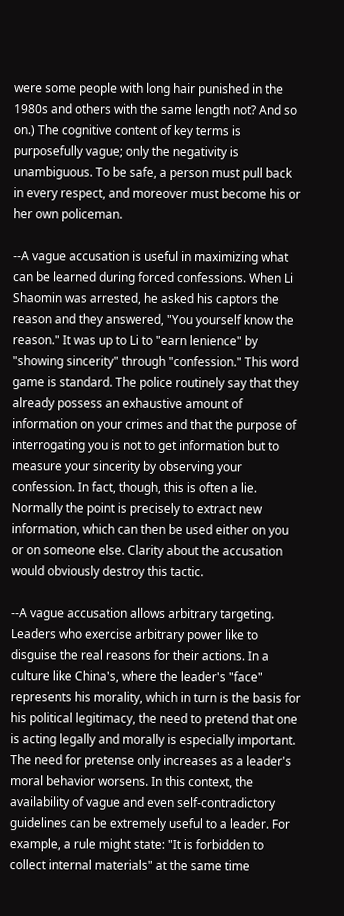were some people with long hair punished in the 1980s and others with the same length not? And so on.) The cognitive content of key terms is purposefully vague; only the negativity is unambiguous. To be safe, a person must pull back in every respect, and moreover must become his or her own policeman.

--A vague accusation is useful in maximizing what can be learned during forced confessions. When Li Shaomin was arrested, he asked his captors the reason and they answered, "You yourself know the reason." It was up to Li to "earn lenience" by "showing sincerity" through "confession." This word game is standard. The police routinely say that they already possess an exhaustive amount of information on your crimes and that the purpose of interrogating you is not to get information but to measure your sincerity by observing your confession. In fact, though, this is often a lie. Normally the point is precisely to extract new information, which can then be used either on you or on someone else. Clarity about the accusation would obviously destroy this tactic.

--A vague accusation allows arbitrary targeting. Leaders who exercise arbitrary power like to disguise the real reasons for their actions. In a culture like China's, where the leader's "face" represents his morality, which in turn is the basis for his political legitimacy, the need to pretend that one is acting legally and morally is especially important. The need for pretense only increases as a leader's moral behavior worsens. In this context, the availability of vague and even self-contradictory guidelines can be extremely useful to a leader. For example, a rule might state: "It is forbidden to collect internal materials" at the same time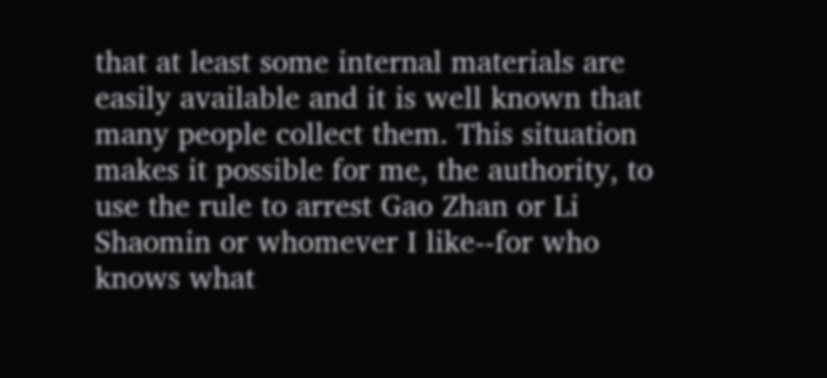that at least some internal materials are easily available and it is well known that many people collect them. This situation makes it possible for me, the authority, to use the rule to arrest Gao Zhan or Li Shaomin or whomever I like--for who knows what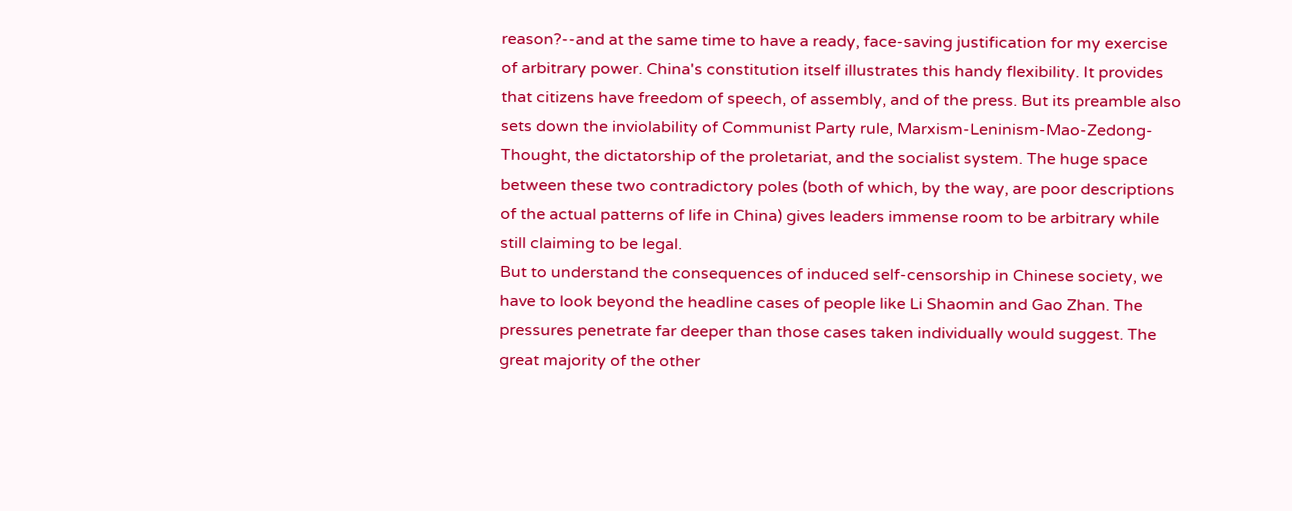reason?--and at the same time to have a ready, face-saving justification for my exercise of arbitrary power. China's constitution itself illustrates this handy flexibility. It provides that citizens have freedom of speech, of assembly, and of the press. But its preamble also sets down the inviolability of Communist Party rule, Marxism-Leninism-Mao-Zedong-Thought, the dictatorship of the proletariat, and the socialist system. The huge space between these two contradictory poles (both of which, by the way, are poor descriptions of the actual patterns of life in China) gives leaders immense room to be arbitrary while still claiming to be legal.
But to understand the consequences of induced self-censorship in Chinese society, we have to look beyond the headline cases of people like Li Shaomin and Gao Zhan. The pressures penetrate far deeper than those cases taken individually would suggest. The great majority of the other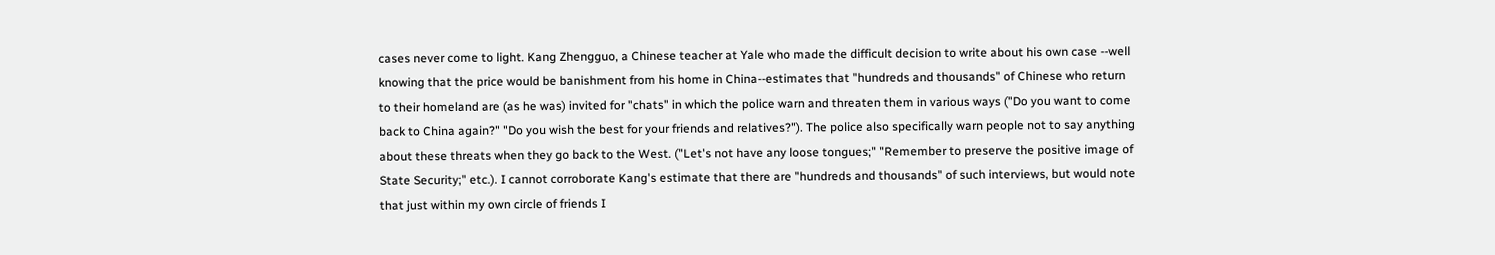cases never come to light. Kang Zhengguo, a Chinese teacher at Yale who made the difficult decision to write about his own case --well knowing that the price would be banishment from his home in China--estimates that "hundreds and thousands" of Chinese who return to their homeland are (as he was) invited for "chats" in which the police warn and threaten them in various ways ("Do you want to come back to China again?" "Do you wish the best for your friends and relatives?"). The police also specifically warn people not to say anything about these threats when they go back to the West. ("Let's not have any loose tongues;" "Remember to preserve the positive image of State Security;" etc.). I cannot corroborate Kang's estimate that there are "hundreds and thousands" of such interviews, but would note that just within my own circle of friends I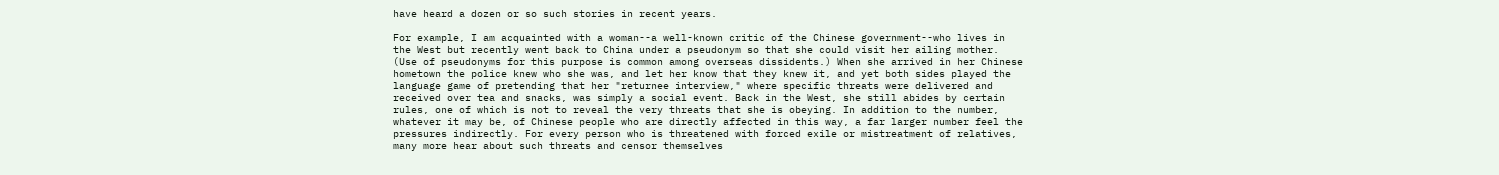have heard a dozen or so such stories in recent years.

For example, I am acquainted with a woman--a well-known critic of the Chinese government--who lives in the West but recently went back to China under a pseudonym so that she could visit her ailing mother. (Use of pseudonyms for this purpose is common among overseas dissidents.) When she arrived in her Chinese hometown the police knew who she was, and let her know that they knew it, and yet both sides played the language game of pretending that her "returnee interview," where specific threats were delivered and received over tea and snacks, was simply a social event. Back in the West, she still abides by certain rules, one of which is not to reveal the very threats that she is obeying. In addition to the number, whatever it may be, of Chinese people who are directly affected in this way, a far larger number feel the pressures indirectly. For every person who is threatened with forced exile or mistreatment of relatives, many more hear about such threats and censor themselves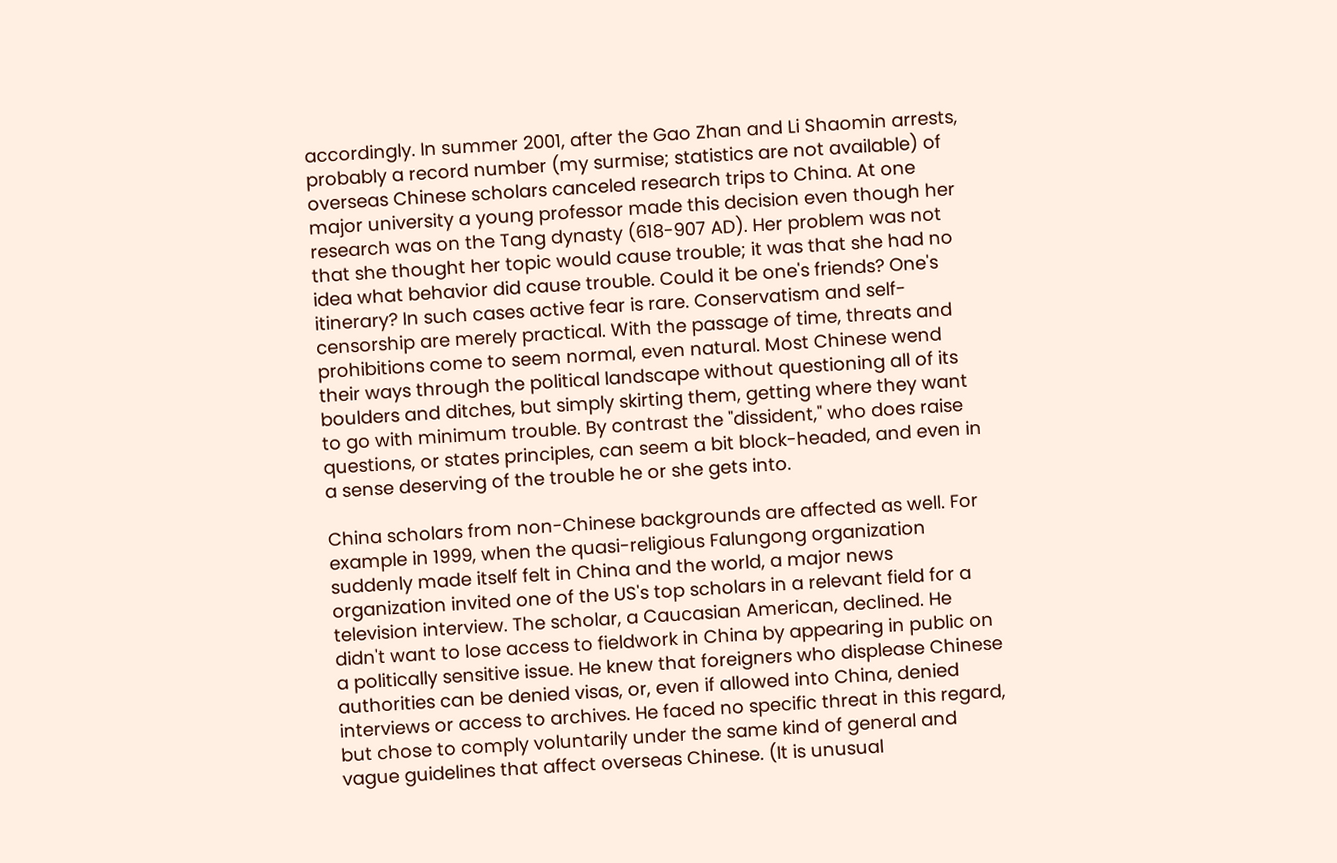accordingly. In summer 2001, after the Gao Zhan and Li Shaomin arrests, probably a record number (my surmise; statistics are not available) of overseas Chinese scholars canceled research trips to China. At one major university a young professor made this decision even though her research was on the Tang dynasty (618-907 AD). Her problem was not that she thought her topic would cause trouble; it was that she had no idea what behavior did cause trouble. Could it be one's friends? One's itinerary? In such cases active fear is rare. Conservatism and self-censorship are merely practical. With the passage of time, threats and prohibitions come to seem normal, even natural. Most Chinese wend their ways through the political landscape without questioning all of its boulders and ditches, but simply skirting them, getting where they want to go with minimum trouble. By contrast the "dissident," who does raise questions, or states principles, can seem a bit block-headed, and even in a sense deserving of the trouble he or she gets into.

China scholars from non-Chinese backgrounds are affected as well. For example in 1999, when the quasi-religious Falungong organization suddenly made itself felt in China and the world, a major news organization invited one of the US's top scholars in a relevant field for a television interview. The scholar, a Caucasian American, declined. He didn't want to lose access to fieldwork in China by appearing in public on a politically sensitive issue. He knew that foreigners who displease Chinese authorities can be denied visas, or, even if allowed into China, denied interviews or access to archives. He faced no specific threat in this regard, but chose to comply voluntarily under the same kind of general and vague guidelines that affect overseas Chinese. (It is unusual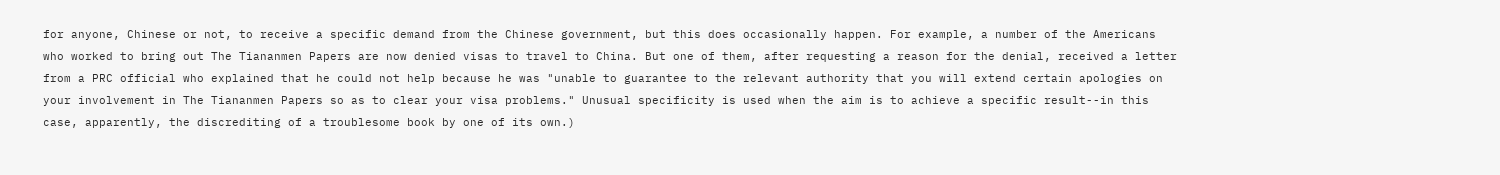for anyone, Chinese or not, to receive a specific demand from the Chinese government, but this does occasionally happen. For example, a number of the Americans who worked to bring out The Tiananmen Papers are now denied visas to travel to China. But one of them, after requesting a reason for the denial, received a letter from a PRC official who explained that he could not help because he was "unable to guarantee to the relevant authority that you will extend certain apologies on your involvement in The Tiananmen Papers so as to clear your visa problems." Unusual specificity is used when the aim is to achieve a specific result--in this case, apparently, the discrediting of a troublesome book by one of its own.)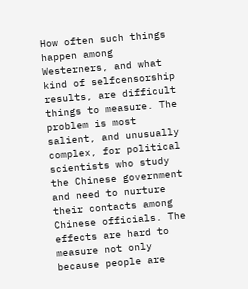How often such things happen among Westerners, and what kind of selfcensorship results, are difficult things to measure. The problem is most salient, and unusually complex, for political scientists who study the Chinese government and need to nurture their contacts among Chinese officials. The effects are hard to measure not only because people are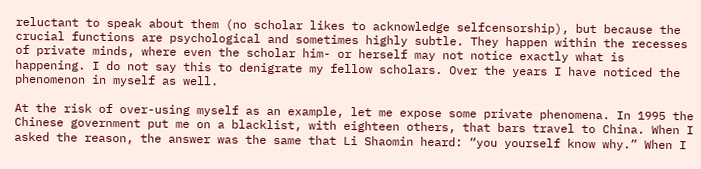reluctant to speak about them (no scholar likes to acknowledge selfcensorship), but because the crucial functions are psychological and sometimes highly subtle. They happen within the recesses of private minds, where even the scholar him- or herself may not notice exactly what is happening. I do not say this to denigrate my fellow scholars. Over the years I have noticed the phenomenon in myself as well.

At the risk of over-using myself as an example, let me expose some private phenomena. In 1995 the Chinese government put me on a blacklist, with eighteen others, that bars travel to China. When I asked the reason, the answer was the same that Li Shaomin heard: “you yourself know why.” When I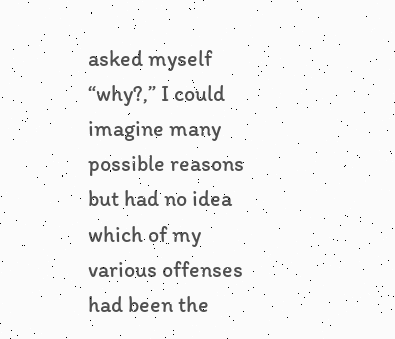asked myself “why?,” I could imagine many possible reasons but had no idea which of my various offenses had been the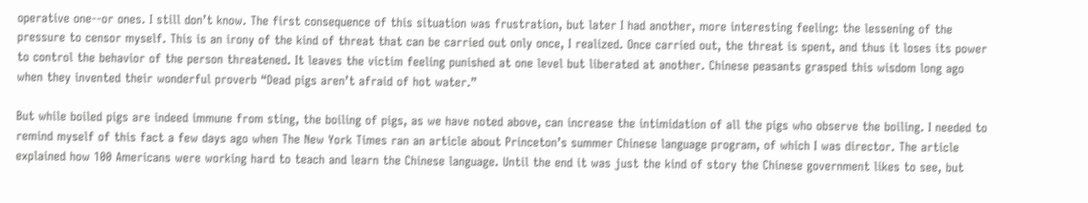operative one--or ones. I still don’t know. The first consequence of this situation was frustration, but later I had another, more interesting feeling: the lessening of the pressure to censor myself. This is an irony of the kind of threat that can be carried out only once, I realized. Once carried out, the threat is spent, and thus it loses its power to control the behavior of the person threatened. It leaves the victim feeling punished at one level but liberated at another. Chinese peasants grasped this wisdom long ago when they invented their wonderful proverb “Dead pigs aren’t afraid of hot water.”

But while boiled pigs are indeed immune from sting, the boiling of pigs, as we have noted above, can increase the intimidation of all the pigs who observe the boiling. I needed to remind myself of this fact a few days ago when The New York Times ran an article about Princeton’s summer Chinese language program, of which I was director. The article explained how 100 Americans were working hard to teach and learn the Chinese language. Until the end it was just the kind of story the Chinese government likes to see, but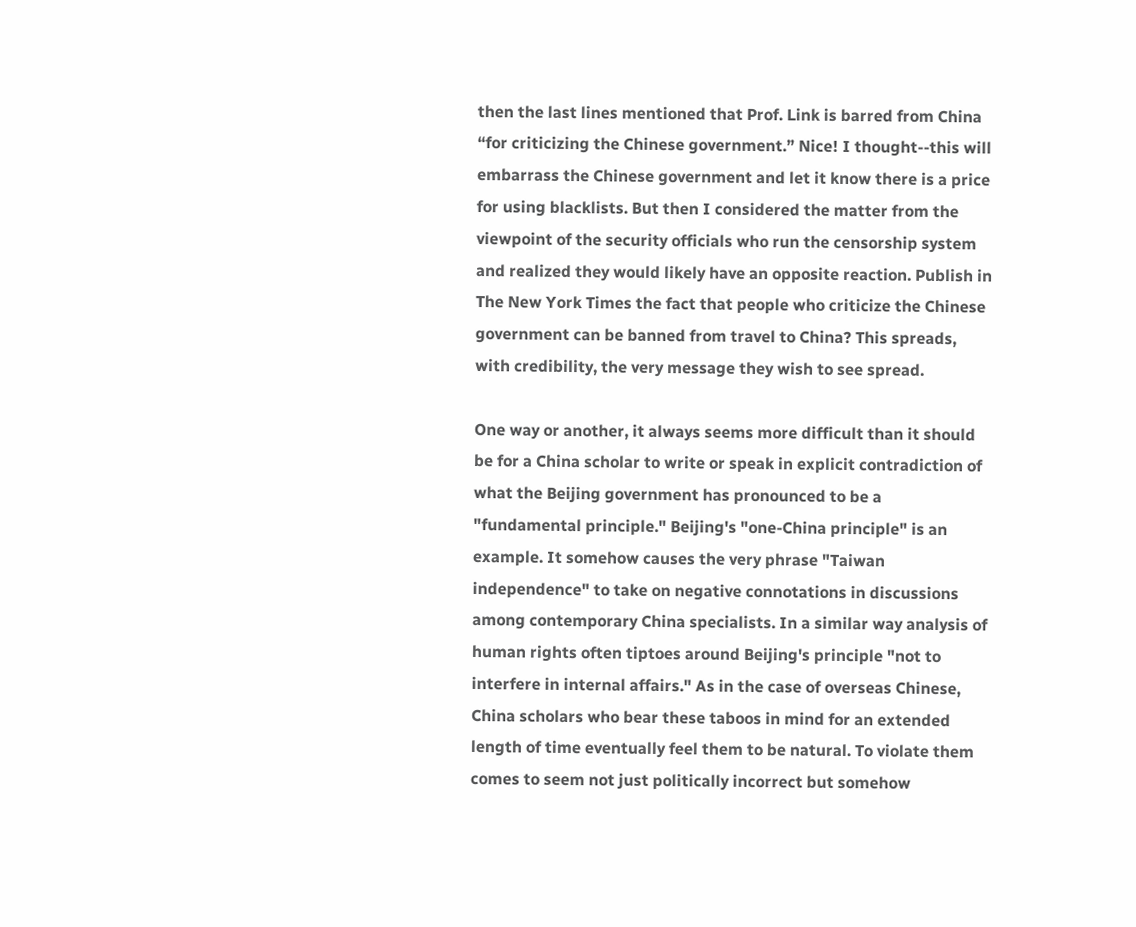then the last lines mentioned that Prof. Link is barred from China “for criticizing the Chinese government.” Nice! I thought--this will embarrass the Chinese government and let it know there is a price for using blacklists. But then I considered the matter from the viewpoint of the security officials who run the censorship system and realized they would likely have an opposite reaction. Publish in The New York Times the fact that people who criticize the Chinese government can be banned from travel to China? This spreads, with credibility, the very message they wish to see spread.

One way or another, it always seems more difficult than it should be for a China scholar to write or speak in explicit contradiction of what the Beijing government has pronounced to be a "fundamental principle." Beijing's "one-China principle" is an example. It somehow causes the very phrase "Taiwan independence" to take on negative connotations in discussions among contemporary China specialists. In a similar way analysis of human rights often tiptoes around Beijing's principle "not to interfere in internal affairs." As in the case of overseas Chinese, China scholars who bear these taboos in mind for an extended length of time eventually feel them to be natural. To violate them comes to seem not just politically incorrect but somehow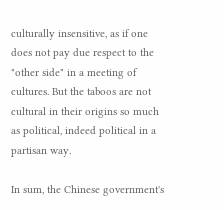culturally insensitive, as if one does not pay due respect to the "other side" in a meeting of cultures. But the taboos are not cultural in their origins so much as political, indeed political in a partisan way.

In sum, the Chinese government's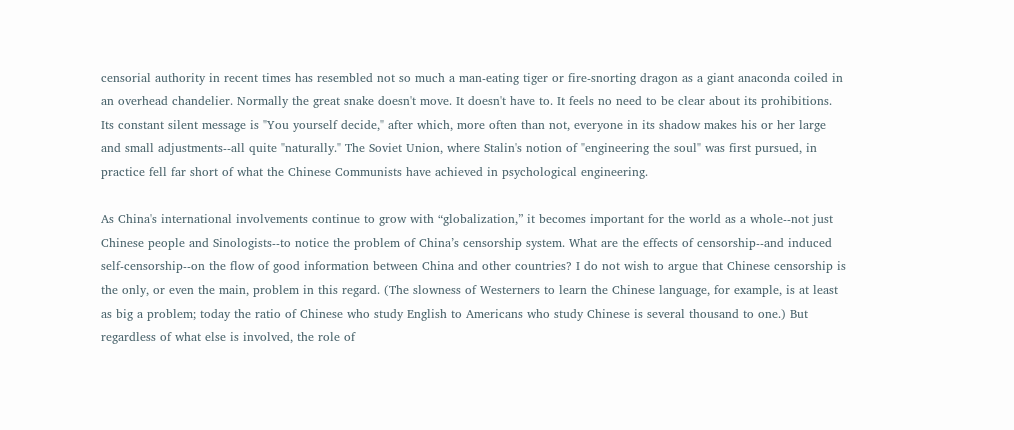censorial authority in recent times has resembled not so much a man-eating tiger or fire-snorting dragon as a giant anaconda coiled in an overhead chandelier. Normally the great snake doesn't move. It doesn't have to. It feels no need to be clear about its prohibitions. Its constant silent message is "You yourself decide," after which, more often than not, everyone in its shadow makes his or her large and small adjustments--all quite "naturally." The Soviet Union, where Stalin's notion of "engineering the soul" was first pursued, in practice fell far short of what the Chinese Communists have achieved in psychological engineering.

As China's international involvements continue to grow with “globalization,” it becomes important for the world as a whole--not just Chinese people and Sinologists--to notice the problem of China’s censorship system. What are the effects of censorship--and induced self-censorship--on the flow of good information between China and other countries? I do not wish to argue that Chinese censorship is the only, or even the main, problem in this regard. (The slowness of Westerners to learn the Chinese language, for example, is at least as big a problem; today the ratio of Chinese who study English to Americans who study Chinese is several thousand to one.) But regardless of what else is involved, the role of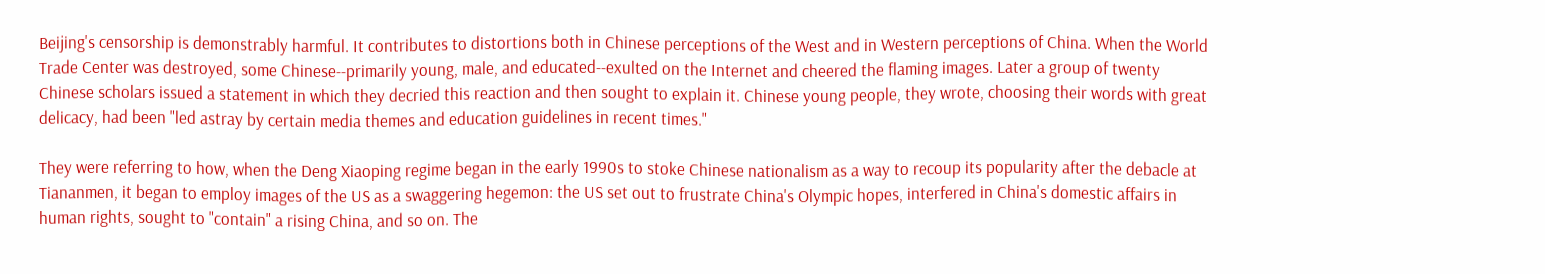Beijing's censorship is demonstrably harmful. It contributes to distortions both in Chinese perceptions of the West and in Western perceptions of China. When the World Trade Center was destroyed, some Chinese--primarily young, male, and educated--exulted on the Internet and cheered the flaming images. Later a group of twenty Chinese scholars issued a statement in which they decried this reaction and then sought to explain it. Chinese young people, they wrote, choosing their words with great delicacy, had been "led astray by certain media themes and education guidelines in recent times."

They were referring to how, when the Deng Xiaoping regime began in the early 1990s to stoke Chinese nationalism as a way to recoup its popularity after the debacle at Tiananmen, it began to employ images of the US as a swaggering hegemon: the US set out to frustrate China's Olympic hopes, interfered in China's domestic affairs in human rights, sought to "contain" a rising China, and so on. The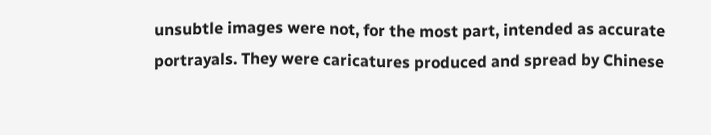unsubtle images were not, for the most part, intended as accurate portrayals. They were caricatures produced and spread by Chinese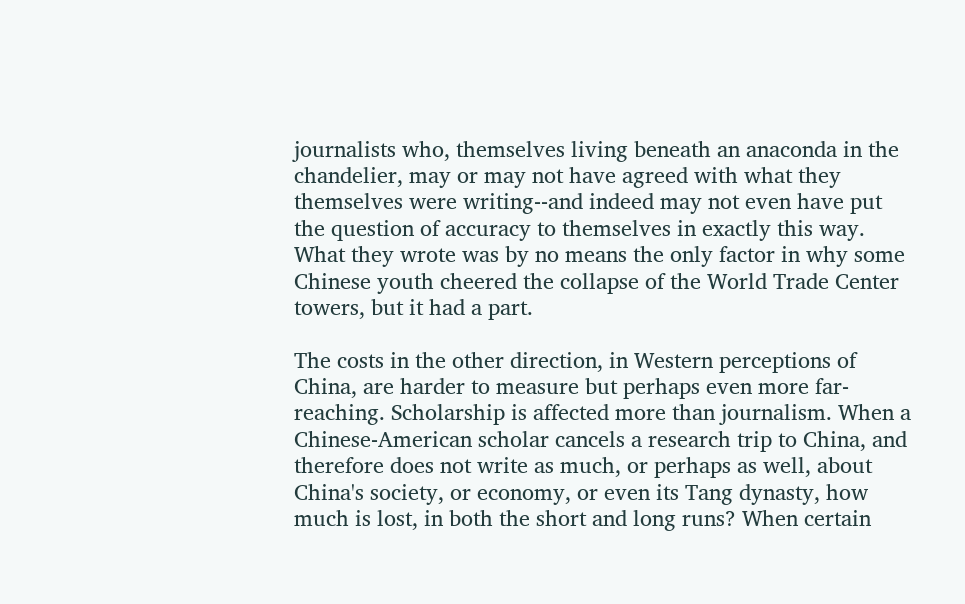journalists who, themselves living beneath an anaconda in the chandelier, may or may not have agreed with what they themselves were writing--and indeed may not even have put the question of accuracy to themselves in exactly this way. What they wrote was by no means the only factor in why some Chinese youth cheered the collapse of the World Trade Center towers, but it had a part.

The costs in the other direction, in Western perceptions of China, are harder to measure but perhaps even more far-reaching. Scholarship is affected more than journalism. When a Chinese-American scholar cancels a research trip to China, and therefore does not write as much, or perhaps as well, about China's society, or economy, or even its Tang dynasty, how much is lost, in both the short and long runs? When certain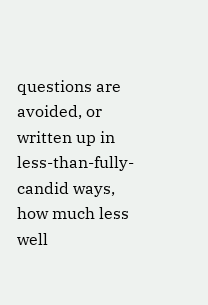questions are avoided, or written up in less-than-fully-candid ways, how much less well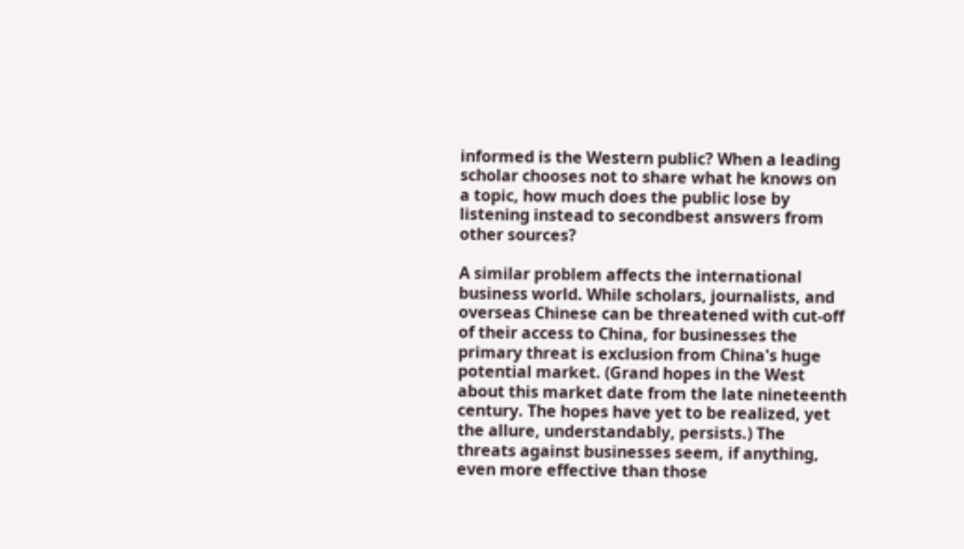informed is the Western public? When a leading scholar chooses not to share what he knows on a topic, how much does the public lose by listening instead to secondbest answers from other sources?

A similar problem affects the international business world. While scholars, journalists, and overseas Chinese can be threatened with cut-off of their access to China, for businesses the primary threat is exclusion from China's huge potential market. (Grand hopes in the West about this market date from the late nineteenth century. The hopes have yet to be realized, yet the allure, understandably, persists.) The threats against businesses seem, if anything, even more effective than those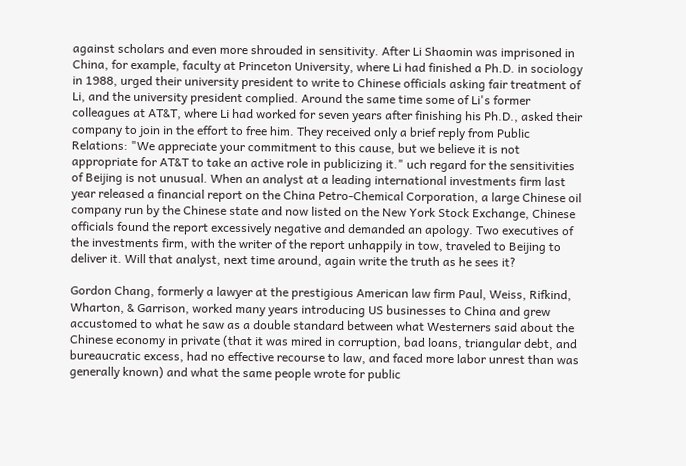against scholars and even more shrouded in sensitivity. After Li Shaomin was imprisoned in China, for example, faculty at Princeton University, where Li had finished a Ph.D. in sociology in 1988, urged their university president to write to Chinese officials asking fair treatment of Li, and the university president complied. Around the same time some of Li's former colleagues at AT&T, where Li had worked for seven years after finishing his Ph.D., asked their company to join in the effort to free him. They received only a brief reply from Public Relations: "We appreciate your commitment to this cause, but we believe it is not appropriate for AT&T to take an active role in publicizing it." uch regard for the sensitivities of Beijing is not unusual. When an analyst at a leading international investments firm last year released a financial report on the China Petro-Chemical Corporation, a large Chinese oil company run by the Chinese state and now listed on the New York Stock Exchange, Chinese officials found the report excessively negative and demanded an apology. Two executives of the investments firm, with the writer of the report unhappily in tow, traveled to Beijing to deliver it. Will that analyst, next time around, again write the truth as he sees it?

Gordon Chang, formerly a lawyer at the prestigious American law firm Paul, Weiss, Rifkind, Wharton, & Garrison, worked many years introducing US businesses to China and grew accustomed to what he saw as a double standard between what Westerners said about the Chinese economy in private (that it was mired in corruption, bad loans, triangular debt, and bureaucratic excess, had no effective recourse to law, and faced more labor unrest than was generally known) and what the same people wrote for public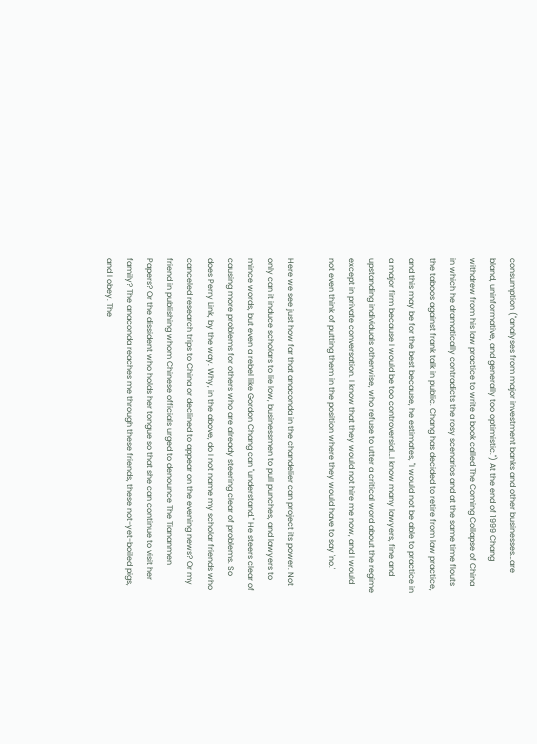consumption ("analyses from major investment banks and other businesses…are bland, uninformative, and generally too optimistic.") At the end of 1999 Chang withdrew from his law practice to write a book called The Coming Collapse of China in which he dramatically contradicts the rosy scenarios and at the same time flouts the taboos against frank talk in public. Chang has decided to retire from law practice, and this may be for the best because, he estimates, "I would not be able to practice in a major firm because I would be too controversial…I know many lawyers, fine and upstanding individuals otherwise, who refuse to utter a critical word about the regime except in private conversation. I know that they would not hire me now, and I would not even think of putting them in the position where they would have to say 'no.'

Here we see just how far that anaconda in the chandelier can project its power. Not only can it induce scholars to lie low, businessmen to pull punches, and lawyers to mince words, but even a rebel like Gordon Chang can "understand." He steers clear of causing more problems for others who are already steering clear of problems. So does Perry Link, by the way. Why, in the above, do I not name my scholar friends who canceled research trips to China or declined to appear on the evening news? Or my friend in publishing whom Chinese officials urged to denounce The Tiananmen Papers? Or the dissident who holds her tongue so that she can continue to visit her family? The anaconda reaches me through these friends, these not-yet-boiled pigs, and I obey. The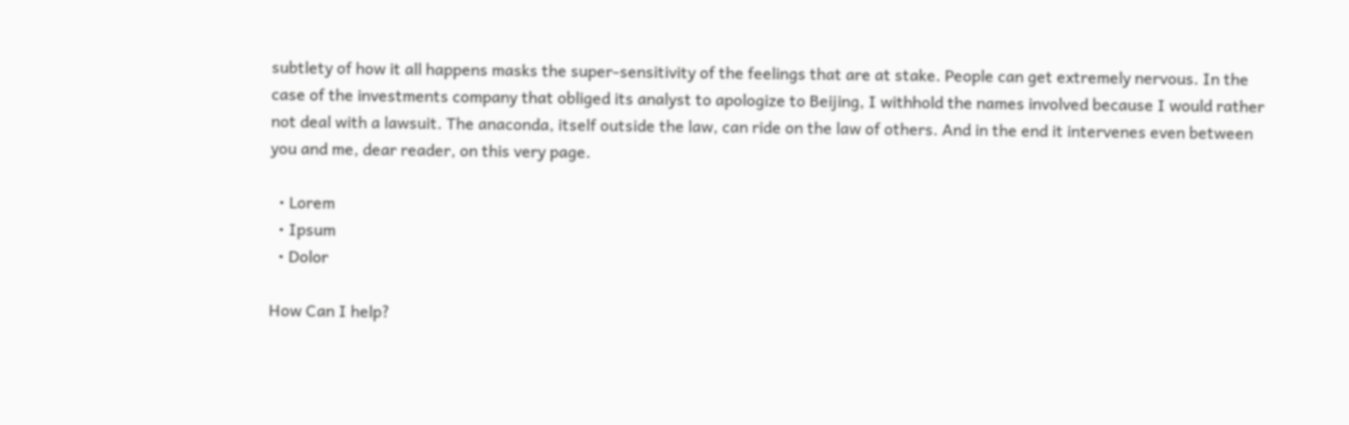subtlety of how it all happens masks the super-sensitivity of the feelings that are at stake. People can get extremely nervous. In the case of the investments company that obliged its analyst to apologize to Beijing, I withhold the names involved because I would rather not deal with a lawsuit. The anaconda, itself outside the law, can ride on the law of others. And in the end it intervenes even between you and me, dear reader, on this very page.

  • Lorem
  • Ipsum
  • Dolor

How Can I help?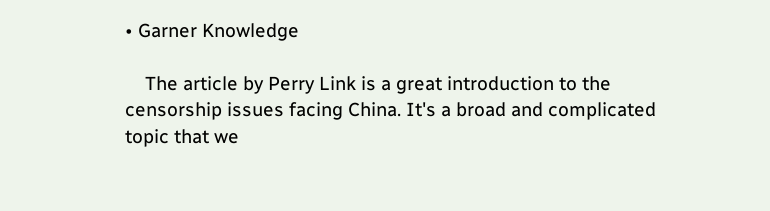• Garner Knowledge

    The article by Perry Link is a great introduction to the censorship issues facing China. It's a broad and complicated topic that we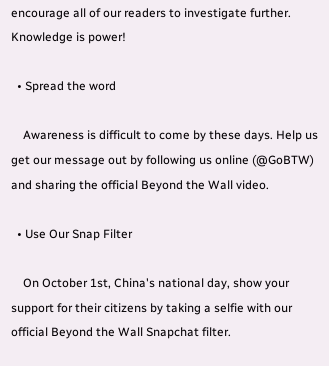encourage all of our readers to investigate further. Knowledge is power!

  • Spread the word

    Awareness is difficult to come by these days. Help us get our message out by following us online (@GoBTW) and sharing the official Beyond the Wall video.

  • Use Our Snap Filter

    On October 1st, China's national day, show your support for their citizens by taking a selfie with our official Beyond the Wall Snapchat filter.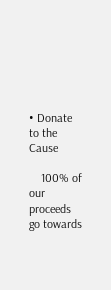• Donate to the Cause

    100% of our proceeds go towards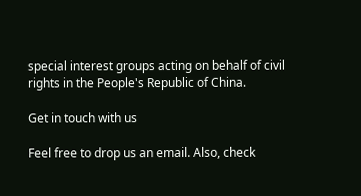special interest groups acting on behalf of civil rights in the People's Republic of China.

Get in touch with us

Feel free to drop us an email. Also, check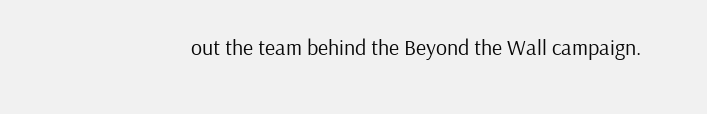out the team behind the Beyond the Wall campaign.